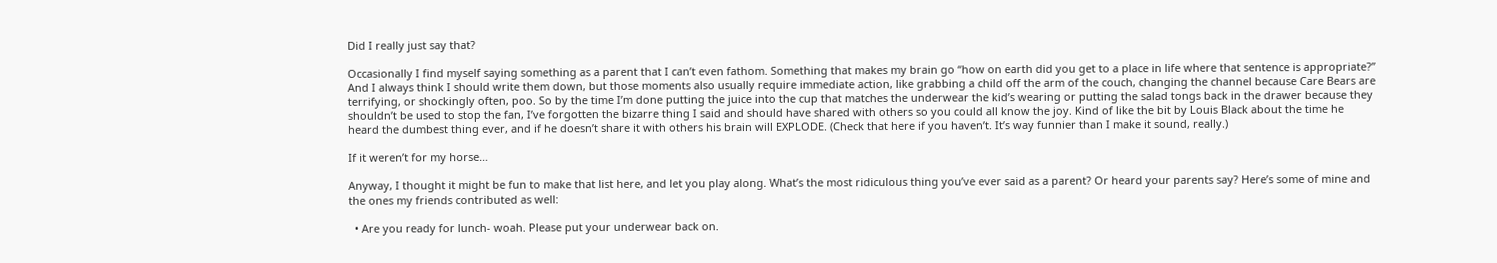Did I really just say that?

Occasionally I find myself saying something as a parent that I can’t even fathom. Something that makes my brain go “how on earth did you get to a place in life where that sentence is appropriate?” And I always think I should write them down, but those moments also usually require immediate action, like grabbing a child off the arm of the couch, changing the channel because Care Bears are terrifying, or shockingly often, poo. So by the time I’m done putting the juice into the cup that matches the underwear the kid’s wearing or putting the salad tongs back in the drawer because they shouldn’t be used to stop the fan, I’ve forgotten the bizarre thing I said and should have shared with others so you could all know the joy. Kind of like the bit by Louis Black about the time he heard the dumbest thing ever, and if he doesn’t share it with others his brain will EXPLODE. (Check that here if you haven’t. It’s way funnier than I make it sound, really.)

If it weren’t for my horse…

Anyway, I thought it might be fun to make that list here, and let you play along. What’s the most ridiculous thing you’ve ever said as a parent? Or heard your parents say? Here’s some of mine and the ones my friends contributed as well:

  • Are you ready for lunch- woah. Please put your underwear back on.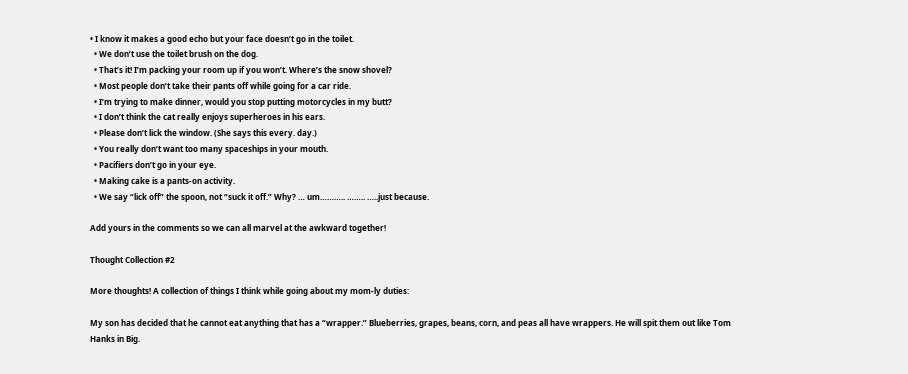• I know it makes a good echo but your face doesn’t go in the toilet.
  • We don’t use the toilet brush on the dog.
  • That’s it! I’m packing your room up if you won’t. Where’s the snow shovel?
  • Most people don’t take their pants off while going for a car ride.
  • I’m trying to make dinner, would you stop putting motorcycles in my butt?
  • I don’t think the cat really enjoys superheroes in his ears.
  • Please don’t lick the window. (She says this every. day.)
  • You really don’t want too many spaceships in your mouth.
  • Pacifiers don’t go in your eye.
  • Making cake is a pants-on activity.
  • We say “lick off” the spoon, not “suck it off.” Why? … um……….. …….. …..just because.

Add yours in the comments so we can all marvel at the awkward together!

Thought Collection #2

More thoughts! A collection of things I think while going about my mom-ly duties:

My son has decided that he cannot eat anything that has a “wrapper.” Blueberries, grapes, beans, corn, and peas all have wrappers. He will spit them out like Tom Hanks in Big.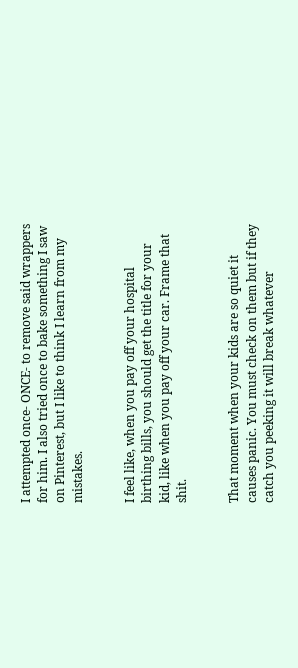I attempted once- ONCE- to remove said wrappers for him. I also tried once to bake something I saw on Pinterest, but I like to think I learn from my mistakes.


I feel like, when you pay off your hospital birthing bills, you should get the title for your kid, like when you pay off your car. Frame that shit.


That moment when your kids are so quiet it causes panic. You must check on them but if they catch you peeking it will break whatever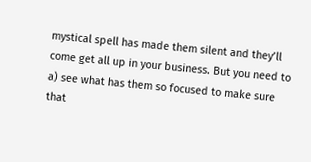mystical spell has made them silent and they’ll come get all up in your business. But you need to a) see what has them so focused to make sure that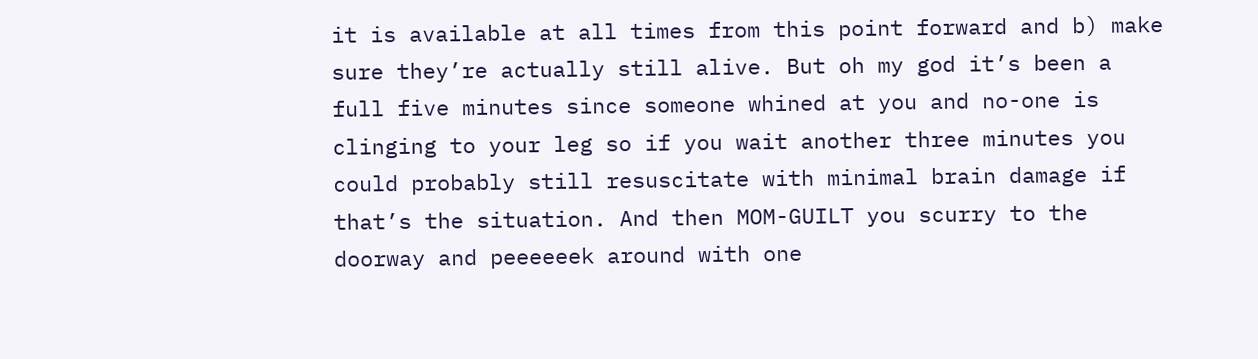it is available at all times from this point forward and b) make sure they’re actually still alive. But oh my god it’s been a full five minutes since someone whined at you and no-one is clinging to your leg so if you wait another three minutes you could probably still resuscitate with minimal brain damage if that’s the situation. And then MOM-GUILT you scurry to the doorway and peeeeeek around with one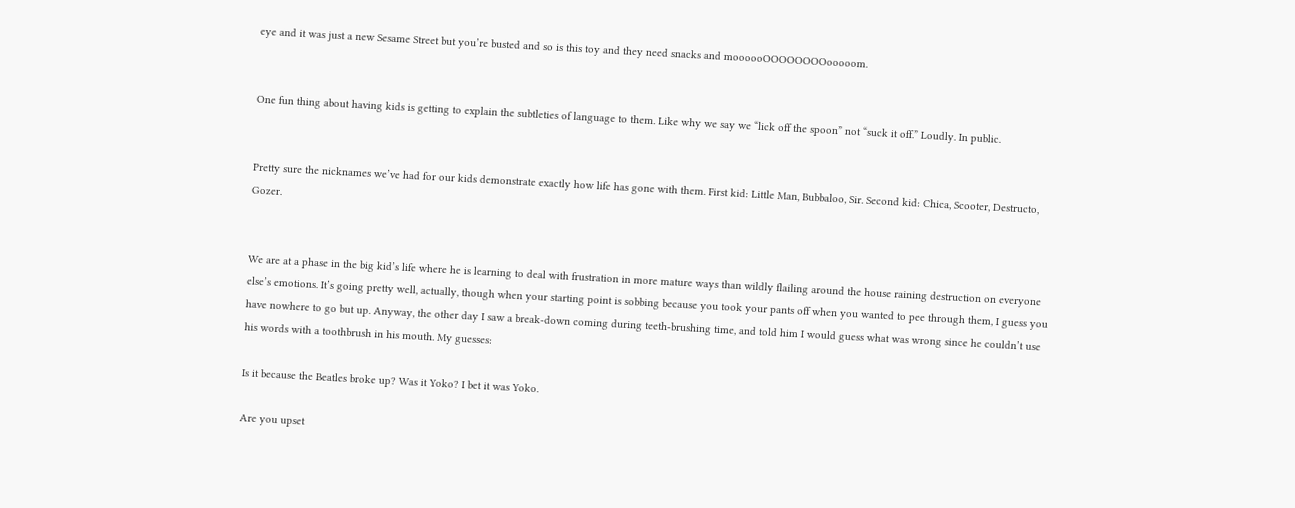eye and it was just a new Sesame Street but you’re busted and so is this toy and they need snacks and moooooOOOOOOOOooooom.


One fun thing about having kids is getting to explain the subtleties of language to them. Like why we say we “lick off the spoon” not “suck it off.” Loudly. In public.


Pretty sure the nicknames we’ve had for our kids demonstrate exactly how life has gone with them. First kid: Little Man, Bubbaloo, Sir. Second kid: Chica, Scooter, Destructo, Gozer.


We are at a phase in the big kid’s life where he is learning to deal with frustration in more mature ways than wildly flailing around the house raining destruction on everyone else’s emotions. It’s going pretty well, actually, though when your starting point is sobbing because you took your pants off when you wanted to pee through them, I guess you have nowhere to go but up. Anyway, the other day I saw a break-down coming during teeth-brushing time, and told him I would guess what was wrong since he couldn’t use his words with a toothbrush in his mouth. My guesses:

Is it because the Beatles broke up? Was it Yoko? I bet it was Yoko.

Are you upset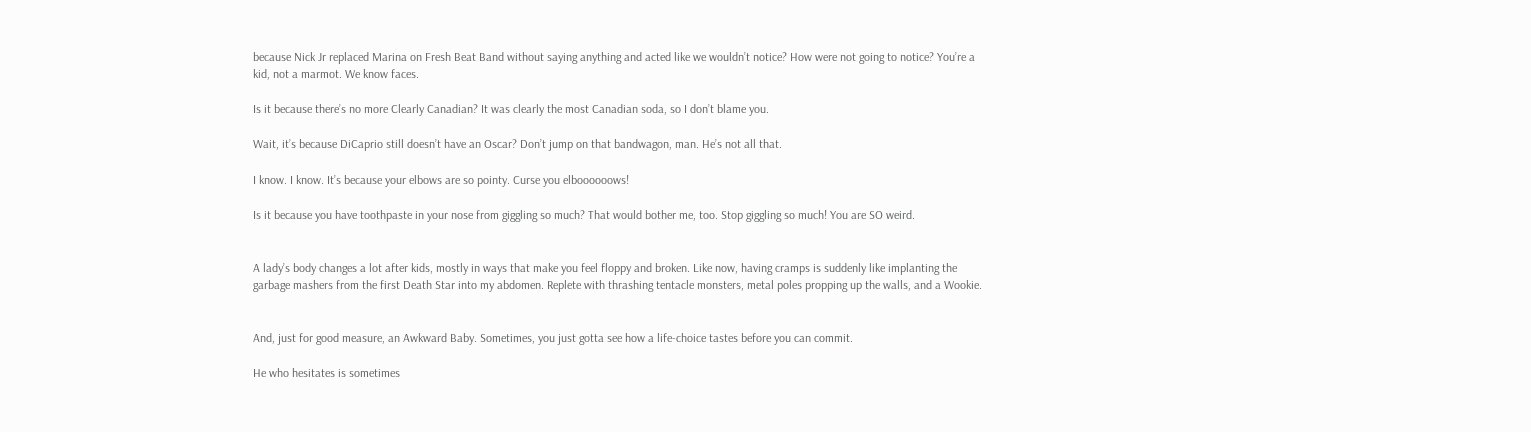because Nick Jr replaced Marina on Fresh Beat Band without saying anything and acted like we wouldn’t notice? How were not going to notice? You’re a kid, not a marmot. We know faces.

Is it because there’s no more Clearly Canadian? It was clearly the most Canadian soda, so I don’t blame you.

Wait, it’s because DiCaprio still doesn’t have an Oscar? Don’t jump on that bandwagon, man. He’s not all that.

I know. I know. It’s because your elbows are so pointy. Curse you elboooooows!

Is it because you have toothpaste in your nose from giggling so much? That would bother me, too. Stop giggling so much! You are SO weird.


A lady’s body changes a lot after kids, mostly in ways that make you feel floppy and broken. Like now, having cramps is suddenly like implanting the garbage mashers from the first Death Star into my abdomen. Replete with thrashing tentacle monsters, metal poles propping up the walls, and a Wookie.


And, just for good measure, an Awkward Baby. Sometimes, you just gotta see how a life-choice tastes before you can commit.

He who hesitates is sometimes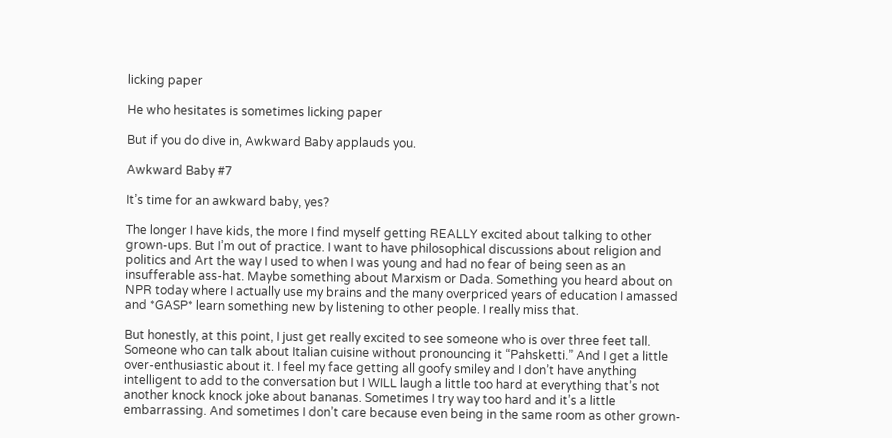licking paper

He who hesitates is sometimes licking paper

But if you do dive in, Awkward Baby applauds you.

Awkward Baby #7

It’s time for an awkward baby, yes?

The longer I have kids, the more I find myself getting REALLY excited about talking to other grown-ups. But I’m out of practice. I want to have philosophical discussions about religion and politics and Art the way I used to when I was young and had no fear of being seen as an insufferable ass-hat. Maybe something about Marxism or Dada. Something you heard about on NPR today where I actually use my brains and the many overpriced years of education I amassed and *GASP* learn something new by listening to other people. I really miss that.

But honestly, at this point, I just get really excited to see someone who is over three feet tall. Someone who can talk about Italian cuisine without pronouncing it “Pahsketti.” And I get a little over-enthusiastic about it. I feel my face getting all goofy smiley and I don’t have anything intelligent to add to the conversation but I WILL laugh a little too hard at everything that’s not another knock knock joke about bananas. Sometimes I try way too hard and it’s a little embarrassing. And sometimes I don’t care because even being in the same room as other grown-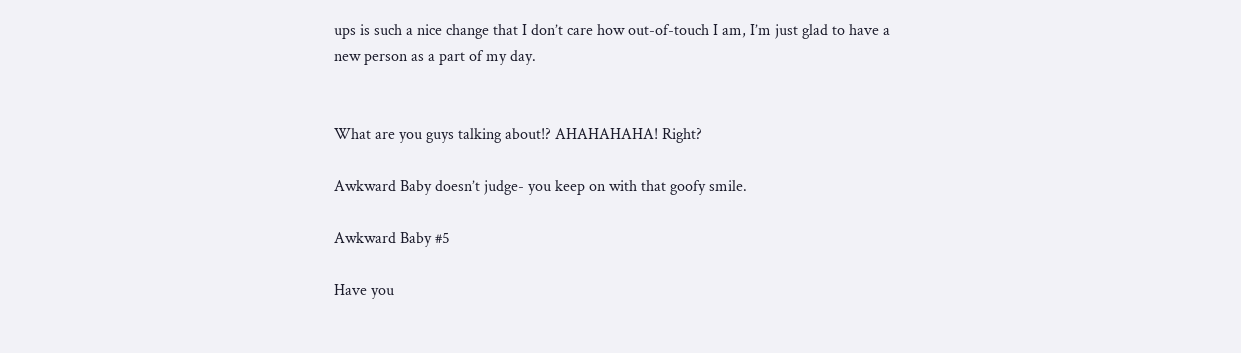ups is such a nice change that I don’t care how out-of-touch I am, I’m just glad to have a new person as a part of my day.


What are you guys talking about!? AHAHAHAHA! Right?

Awkward Baby doesn’t judge- you keep on with that goofy smile.

Awkward Baby #5

Have you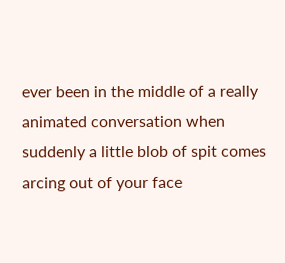ever been in the middle of a really animated conversation when suddenly a little blob of spit comes arcing out of your face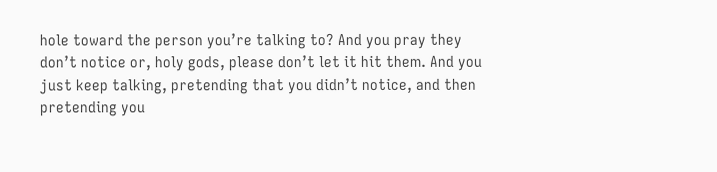hole toward the person you’re talking to? And you pray they don’t notice or, holy gods, please don’t let it hit them. And you just keep talking, pretending that you didn’t notice, and then pretending you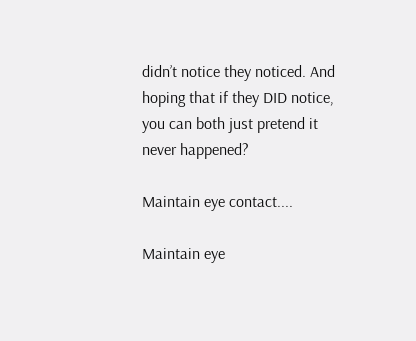didn’t notice they noticed. And hoping that if they DID notice, you can both just pretend it never happened?

Maintain eye contact....

Maintain eye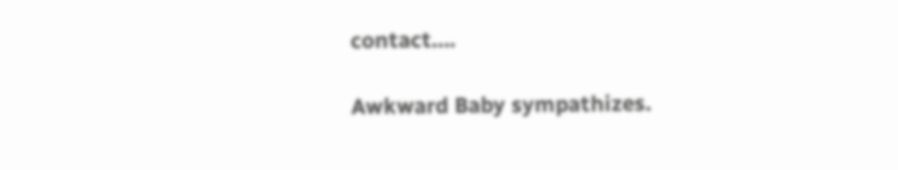contact….

Awkward Baby sympathizes.